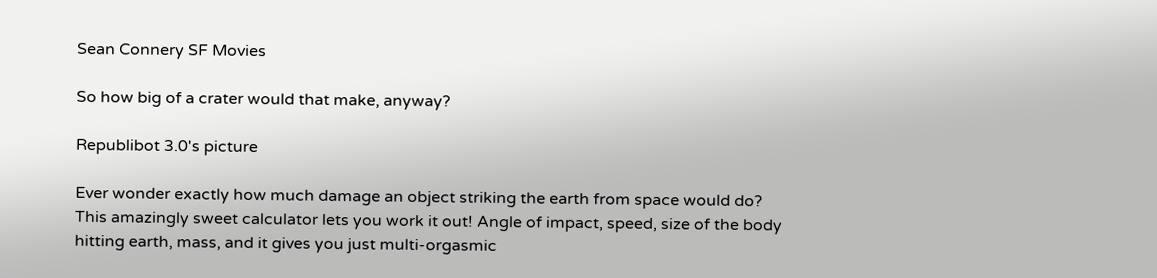Sean Connery SF Movies

So how big of a crater would that make, anyway?

Republibot 3.0's picture

Ever wonder exactly how much damage an object striking the earth from space would do? This amazingly sweet calculator lets you work it out! Angle of impact, speed, size of the body hitting earth, mass, and it gives you just multi-orgasmic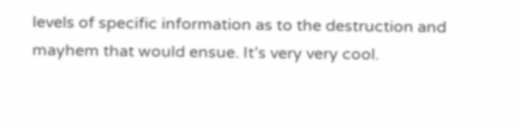levels of specific information as to the destruction and mayhem that would ensue. It’s very very cool.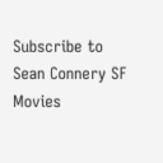Subscribe to Sean Connery SF Movies